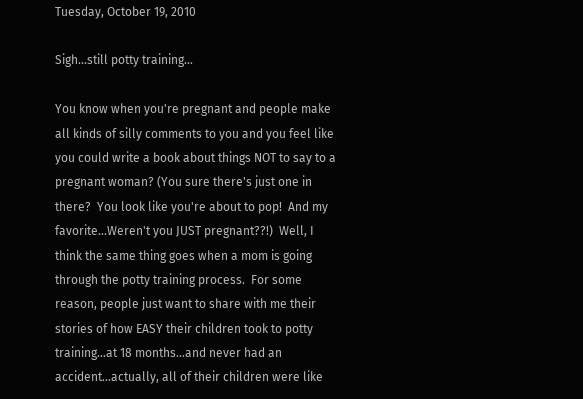Tuesday, October 19, 2010

Sigh...still potty training...

You know when you're pregnant and people make all kinds of silly comments to you and you feel like you could write a book about things NOT to say to a pregnant woman? (You sure there's just one in there?  You look like you're about to pop!  And my favorite...Weren't you JUST pregnant??!)  Well, I think the same thing goes when a mom is going through the potty training process.  For some reason, people just want to share with me their stories of how EASY their children took to potty training...at 18 months...and never had an accident...actually, all of their children were like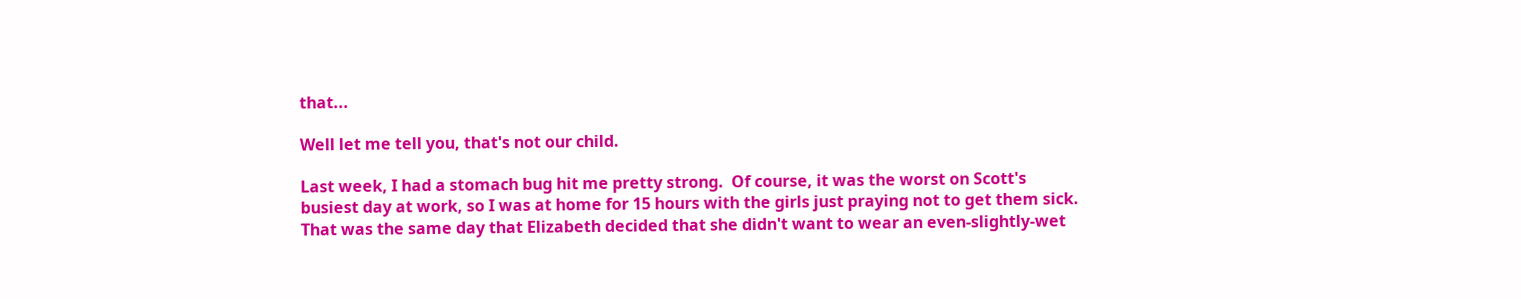that...

Well let me tell you, that's not our child.

Last week, I had a stomach bug hit me pretty strong.  Of course, it was the worst on Scott's busiest day at work, so I was at home for 15 hours with the girls just praying not to get them sick.  That was the same day that Elizabeth decided that she didn't want to wear an even-slightly-wet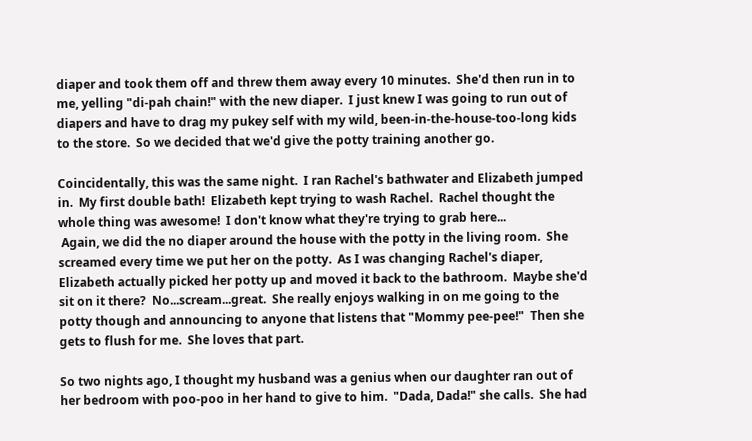diaper and took them off and threw them away every 10 minutes.  She'd then run in to me, yelling "di-pah chain!" with the new diaper.  I just knew I was going to run out of diapers and have to drag my pukey self with my wild, been-in-the-house-too-long kids to the store.  So we decided that we'd give the potty training another go.

Coincidentally, this was the same night.  I ran Rachel's bathwater and Elizabeth jumped in.  My first double bath!  Elizabeth kept trying to wash Rachel.  Rachel thought the whole thing was awesome!  I don't know what they're trying to grab here...
 Again, we did the no diaper around the house with the potty in the living room.  She screamed every time we put her on the potty.  As I was changing Rachel's diaper, Elizabeth actually picked her potty up and moved it back to the bathroom.  Maybe she'd sit on it there?  No...scream...great.  She really enjoys walking in on me going to the potty though and announcing to anyone that listens that "Mommy pee-pee!"  Then she gets to flush for me.  She loves that part.

So two nights ago, I thought my husband was a genius when our daughter ran out of her bedroom with poo-poo in her hand to give to him.  "Dada, Dada!" she calls.  She had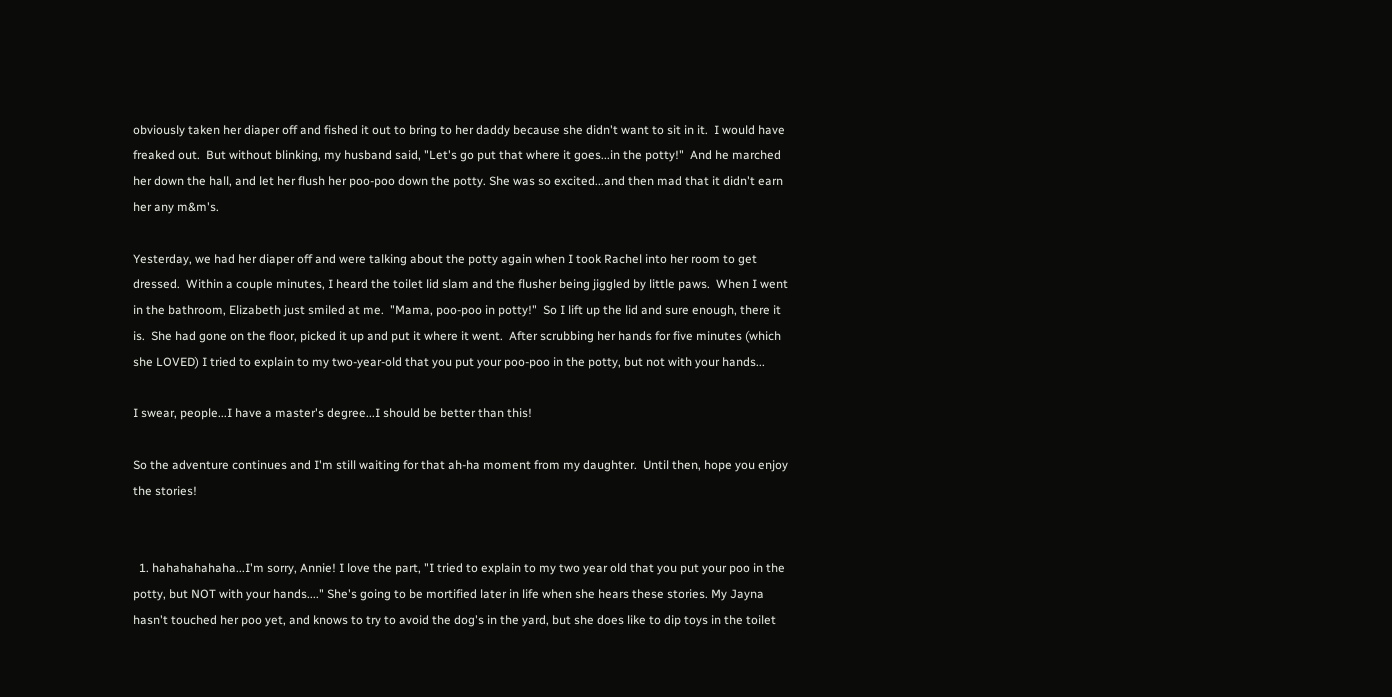obviously taken her diaper off and fished it out to bring to her daddy because she didn't want to sit in it.  I would have freaked out.  But without blinking, my husband said, "Let's go put that where it goes...in the potty!"  And he marched her down the hall, and let her flush her poo-poo down the potty. She was so excited...and then mad that it didn't earn her any m&m's.

Yesterday, we had her diaper off and were talking about the potty again when I took Rachel into her room to get dressed.  Within a couple minutes, I heard the toilet lid slam and the flusher being jiggled by little paws.  When I went in the bathroom, Elizabeth just smiled at me.  "Mama, poo-poo in potty!"  So I lift up the lid and sure enough, there it is.  She had gone on the floor, picked it up and put it where it went.  After scrubbing her hands for five minutes (which she LOVED) I tried to explain to my two-year-old that you put your poo-poo in the potty, but not with your hands...

I swear, people...I have a master's degree...I should be better than this!

So the adventure continues and I'm still waiting for that ah-ha moment from my daughter.  Until then, hope you enjoy the stories!


  1. hahahahahaha...I'm sorry, Annie! I love the part, "I tried to explain to my two year old that you put your poo in the potty, but NOT with your hands...." She's going to be mortified later in life when she hears these stories. My Jayna hasn't touched her poo yet, and knows to try to avoid the dog's in the yard, but she does like to dip toys in the toilet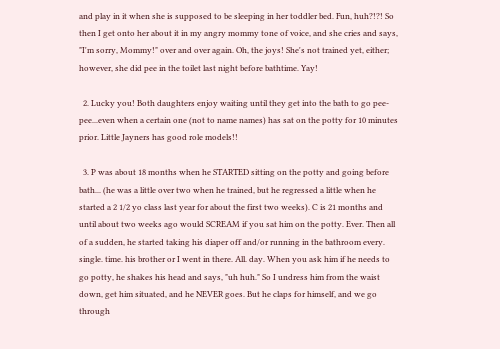and play in it when she is supposed to be sleeping in her toddler bed. Fun, huh?!?! So then I get onto her about it in my angry mommy tone of voice, and she cries and says, "I'm sorry, Mommy!" over and over again. Oh, the joys! She's not trained yet, either; however, she did pee in the toilet last night before bathtime. Yay!

  2. Lucky you! Both daughters enjoy waiting until they get into the bath to go pee-pee...even when a certain one (not to name names) has sat on the potty for 10 minutes prior. Little Jayners has good role models!!

  3. P was about 18 months when he STARTED sitting on the potty and going before bath... (he was a little over two when he trained, but he regressed a little when he started a 2 1/2 yo class last year for about the first two weeks). C is 21 months and until about two weeks ago would SCREAM if you sat him on the potty. Ever. Then all of a sudden, he started taking his diaper off and/or running in the bathroom every. single. time. his brother or I went in there. All. day. When you ask him if he needs to go potty, he shakes his head and says, "uh huh." So I undress him from the waist down, get him situated, and he NEVER goes. But he claps for himself, and we go through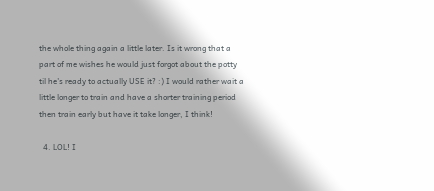the whole thing again a little later. Is it wrong that a part of me wishes he would just forgot about the potty til he's ready to actually USE it? :) I would rather wait a little longer to train and have a shorter training period then train early but have it take longer, I think!

  4. LOL! I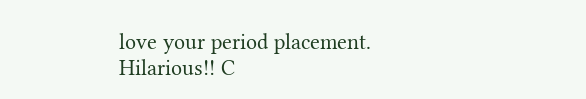love your period placement. Hilarious!! C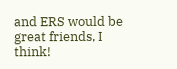and ERS would be great friends, I think!